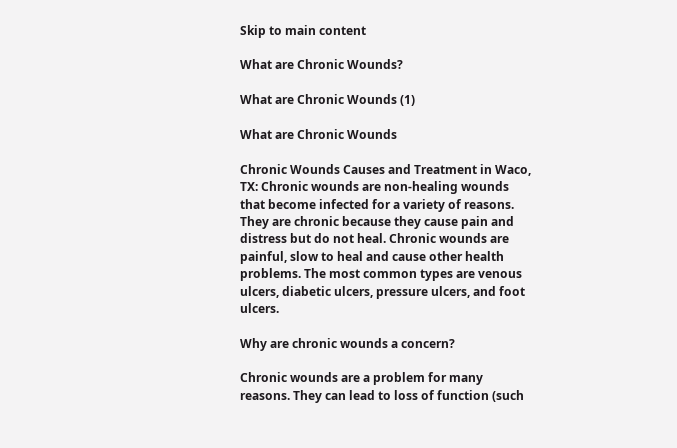Skip to main content

What are Chronic Wounds?

What are Chronic Wounds (1)

What are Chronic Wounds

Chronic Wounds Causes and Treatment in Waco, TX: Chronic wounds are non-healing wounds that become infected for a variety of reasons. They are chronic because they cause pain and distress but do not heal. Chronic wounds are painful, slow to heal and cause other health problems. The most common types are venous ulcers, diabetic ulcers, pressure ulcers, and foot ulcers.

Why are chronic wounds a concern?

Chronic wounds are a problem for many reasons. They can lead to loss of function (such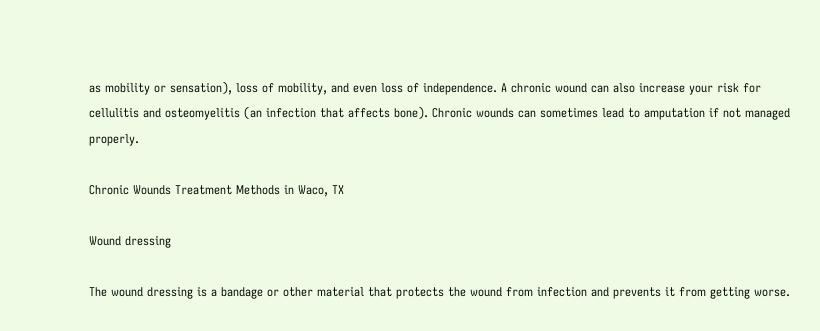as mobility or sensation), loss of mobility, and even loss of independence. A chronic wound can also increase your risk for cellulitis and osteomyelitis (an infection that affects bone). Chronic wounds can sometimes lead to amputation if not managed properly.

Chronic Wounds Treatment Methods in Waco, TX

Wound dressing

The wound dressing is a bandage or other material that protects the wound from infection and prevents it from getting worse.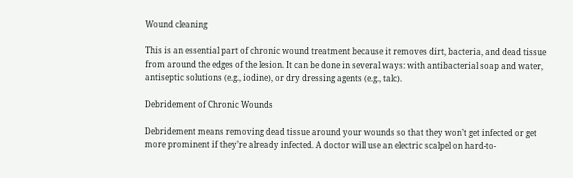Wound cleaning

This is an essential part of chronic wound treatment because it removes dirt, bacteria, and dead tissue from around the edges of the lesion. It can be done in several ways: with antibacterial soap and water, antiseptic solutions (e.g., iodine), or dry dressing agents (e.g., talc).

Debridement of Chronic Wounds

Debridement means removing dead tissue around your wounds so that they won’t get infected or get more prominent if they’re already infected. A doctor will use an electric scalpel on hard-to-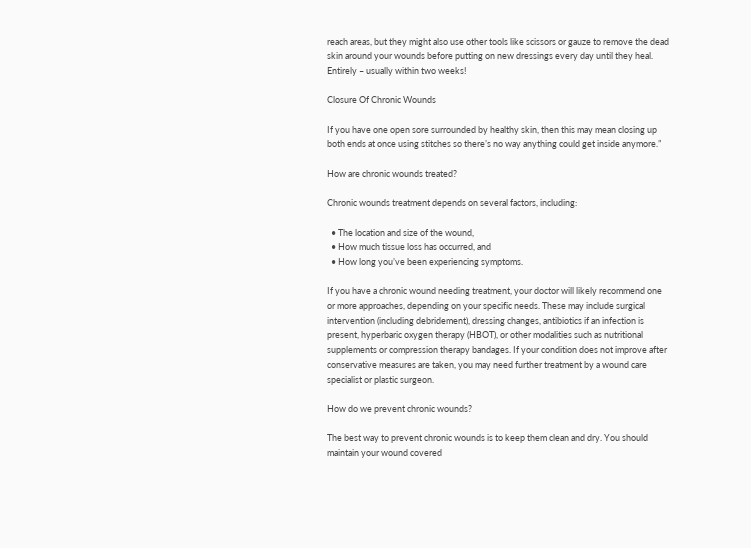reach areas, but they might also use other tools like scissors or gauze to remove the dead skin around your wounds before putting on new dressings every day until they heal. Entirely – usually within two weeks!

Closure Of Chronic Wounds

If you have one open sore surrounded by healthy skin, then this may mean closing up both ends at once using stitches so there’s no way anything could get inside anymore.”

How are chronic wounds treated?

Chronic wounds treatment depends on several factors, including:

  • The location and size of the wound,
  • How much tissue loss has occurred, and
  • How long you’ve been experiencing symptoms.

If you have a chronic wound needing treatment, your doctor will likely recommend one or more approaches, depending on your specific needs. These may include surgical intervention (including debridement), dressing changes, antibiotics if an infection is present, hyperbaric oxygen therapy (HBOT), or other modalities such as nutritional supplements or compression therapy bandages. If your condition does not improve after conservative measures are taken, you may need further treatment by a wound care specialist or plastic surgeon.

How do we prevent chronic wounds?

The best way to prevent chronic wounds is to keep them clean and dry. You should maintain your wound covered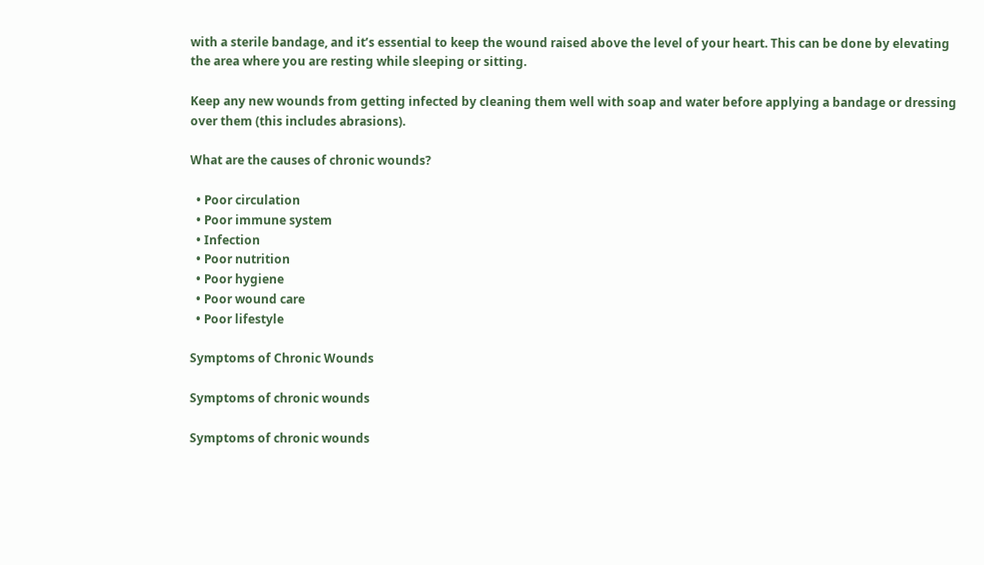with a sterile bandage, and it’s essential to keep the wound raised above the level of your heart. This can be done by elevating the area where you are resting while sleeping or sitting.

Keep any new wounds from getting infected by cleaning them well with soap and water before applying a bandage or dressing over them (this includes abrasions).

What are the causes of chronic wounds?

  • Poor circulation
  • Poor immune system
  • Infection
  • Poor nutrition
  • Poor hygiene
  • Poor wound care
  • Poor lifestyle

Symptoms of Chronic Wounds

Symptoms of chronic wounds

Symptoms of chronic wounds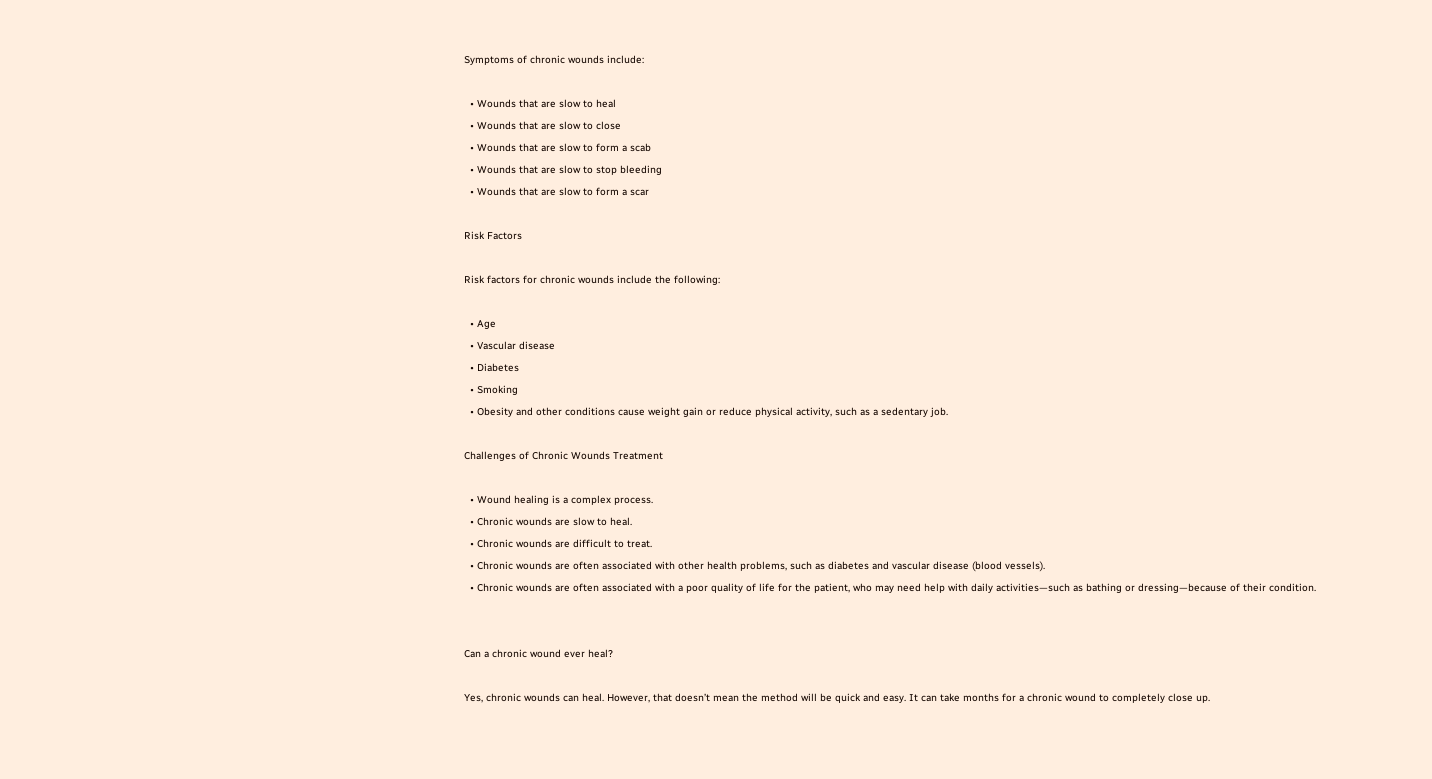Symptoms of chronic wounds include:

  • Wounds that are slow to heal
  • Wounds that are slow to close
  • Wounds that are slow to form a scab
  • Wounds that are slow to stop bleeding
  • Wounds that are slow to form a scar

Risk Factors

Risk factors for chronic wounds include the following:

  • Age
  • Vascular disease
  • Diabetes
  • Smoking
  • Obesity and other conditions cause weight gain or reduce physical activity, such as a sedentary job.

Challenges of Chronic Wounds Treatment

  • Wound healing is a complex process.
  • Chronic wounds are slow to heal.
  • Chronic wounds are difficult to treat.
  • Chronic wounds are often associated with other health problems, such as diabetes and vascular disease (blood vessels).
  • Chronic wounds are often associated with a poor quality of life for the patient, who may need help with daily activities—such as bathing or dressing—because of their condition.


Can a chronic wound ever heal?

Yes, chronic wounds can heal. However, that doesn’t mean the method will be quick and easy. It can take months for a chronic wound to completely close up.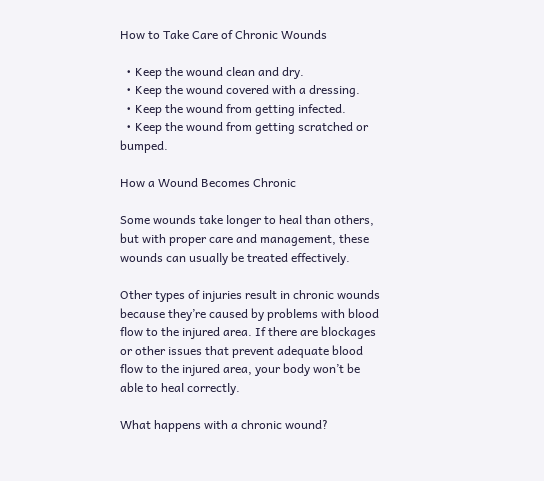How to Take Care of Chronic Wounds

  • Keep the wound clean and dry.
  • Keep the wound covered with a dressing.
  • Keep the wound from getting infected.
  • Keep the wound from getting scratched or bumped.

How a Wound Becomes Chronic

Some wounds take longer to heal than others, but with proper care and management, these wounds can usually be treated effectively.

Other types of injuries result in chronic wounds because they’re caused by problems with blood flow to the injured area. If there are blockages or other issues that prevent adequate blood flow to the injured area, your body won’t be able to heal correctly.

What happens with a chronic wound?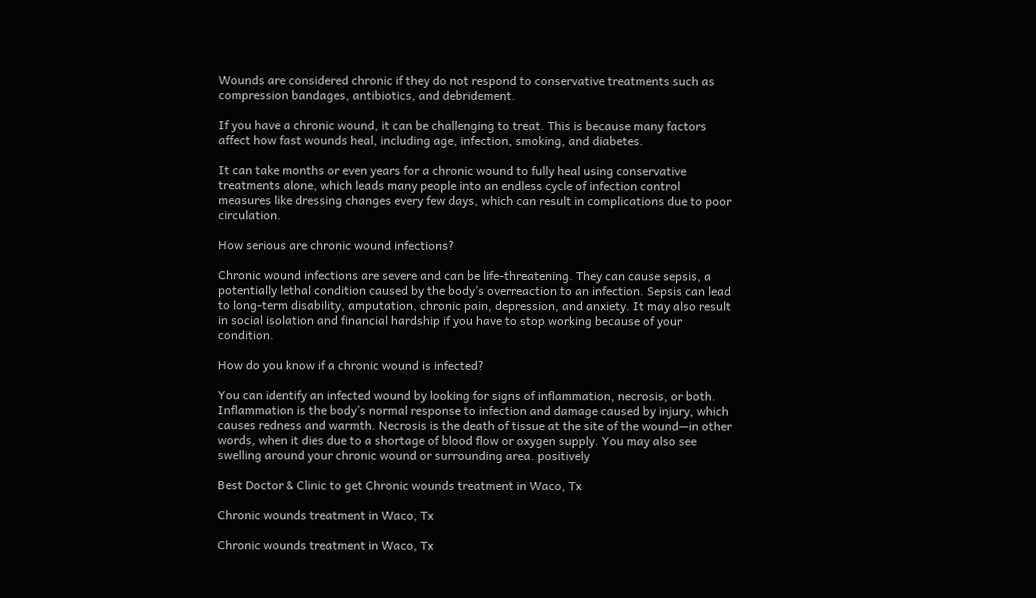Wounds are considered chronic if they do not respond to conservative treatments such as compression bandages, antibiotics, and debridement.

If you have a chronic wound, it can be challenging to treat. This is because many factors affect how fast wounds heal, including age, infection, smoking, and diabetes.

It can take months or even years for a chronic wound to fully heal using conservative treatments alone, which leads many people into an endless cycle of infection control measures like dressing changes every few days, which can result in complications due to poor circulation.

How serious are chronic wound infections?

Chronic wound infections are severe and can be life-threatening. They can cause sepsis, a potentially lethal condition caused by the body’s overreaction to an infection. Sepsis can lead to long-term disability, amputation, chronic pain, depression, and anxiety. It may also result in social isolation and financial hardship if you have to stop working because of your condition.

How do you know if a chronic wound is infected?

You can identify an infected wound by looking for signs of inflammation, necrosis, or both. Inflammation is the body’s normal response to infection and damage caused by injury, which causes redness and warmth. Necrosis is the death of tissue at the site of the wound—in other words, when it dies due to a shortage of blood flow or oxygen supply. You may also see swelling around your chronic wound or surrounding area. positively

Best Doctor & Clinic to get Chronic wounds treatment in Waco, Tx

Chronic wounds treatment in Waco, Tx

Chronic wounds treatment in Waco, Tx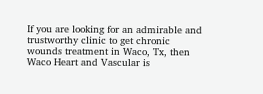If you are looking for an admirable and trustworthy clinic to get chronic wounds treatment in Waco, Tx, then Waco Heart and Vascular is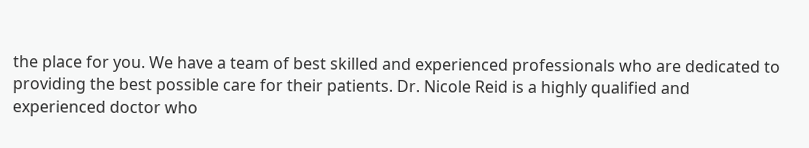the place for you. We have a team of best skilled and experienced professionals who are dedicated to providing the best possible care for their patients. Dr. Nicole Reid is a highly qualified and experienced doctor who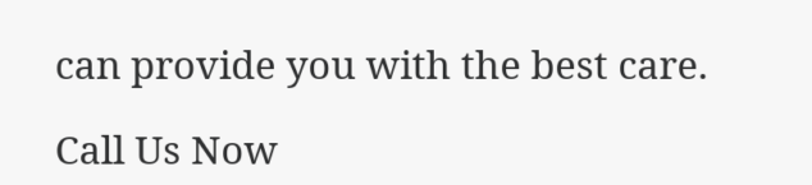can provide you with the best care.

Call Us Now